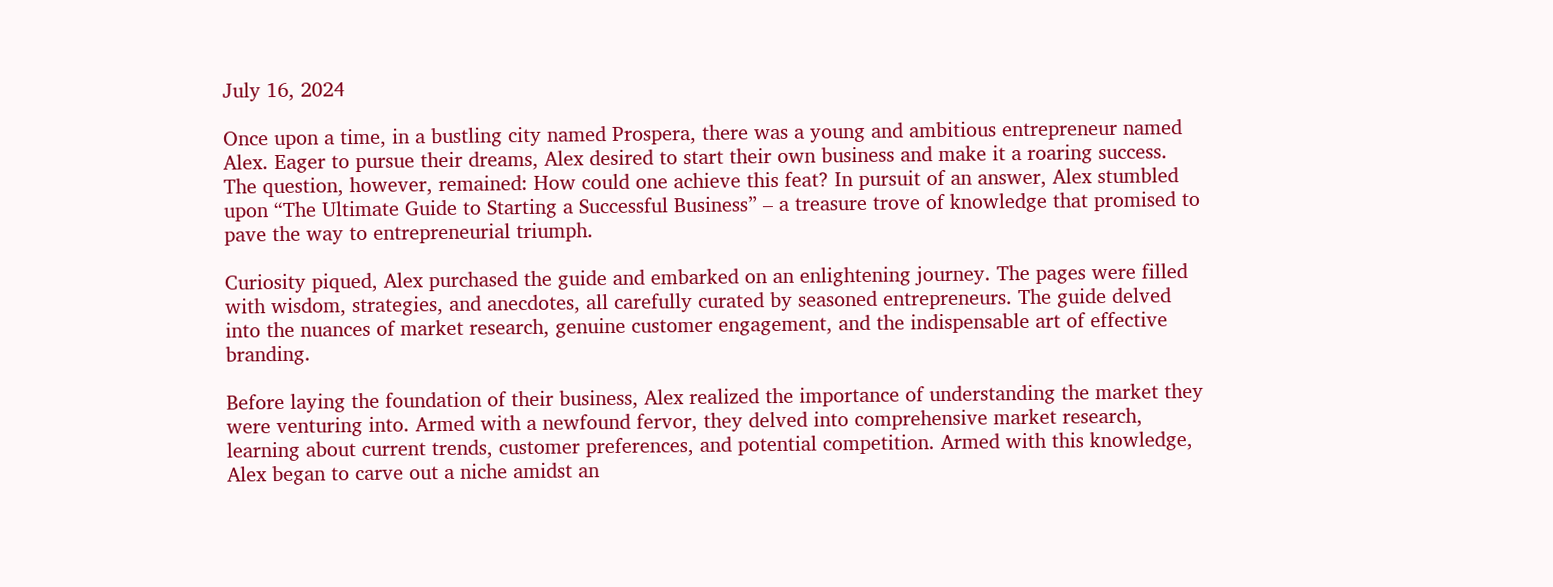July 16, 2024

Once upon a time, in a bustling city named Prospera, there was a young and ambitious entrepreneur named Alex. Eager to pursue their dreams, Alex desired to start their own business and make it a roaring success. The question, however, remained: How could one achieve this feat? In pursuit of an answer, Alex stumbled upon “The Ultimate Guide to Starting a Successful Business” – a treasure trove of knowledge that promised to pave the way to entrepreneurial triumph.

Curiosity piqued, Alex purchased the guide and embarked on an enlightening journey. The pages were filled with wisdom, strategies, and anecdotes, all carefully curated by seasoned entrepreneurs. The guide delved into the nuances of market research, genuine customer engagement, and the indispensable art of effective branding.

Before laying the foundation of their business, Alex realized the importance of understanding the market they were venturing into. Armed with a newfound fervor, they delved into comprehensive market research, learning about current trends, customer preferences, and potential competition. Armed with this knowledge, Alex began to carve out a niche amidst an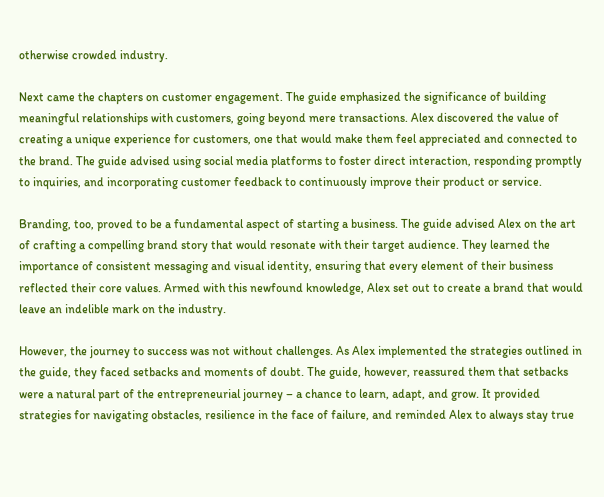otherwise crowded industry.

Next came the chapters on customer engagement. The guide emphasized the significance of building meaningful relationships with customers, going beyond mere transactions. Alex discovered the value of creating a unique experience for customers, one that would make them feel appreciated and connected to the brand. The guide advised using social media platforms to foster direct interaction, responding promptly to inquiries, and incorporating customer feedback to continuously improve their product or service.

Branding, too, proved to be a fundamental aspect of starting a business. The guide advised Alex on the art of crafting a compelling brand story that would resonate with their target audience. They learned the importance of consistent messaging and visual identity, ensuring that every element of their business reflected their core values. Armed with this newfound knowledge, Alex set out to create a brand that would leave an indelible mark on the industry.

However, the journey to success was not without challenges. As Alex implemented the strategies outlined in the guide, they faced setbacks and moments of doubt. The guide, however, reassured them that setbacks were a natural part of the entrepreneurial journey – a chance to learn, adapt, and grow. It provided strategies for navigating obstacles, resilience in the face of failure, and reminded Alex to always stay true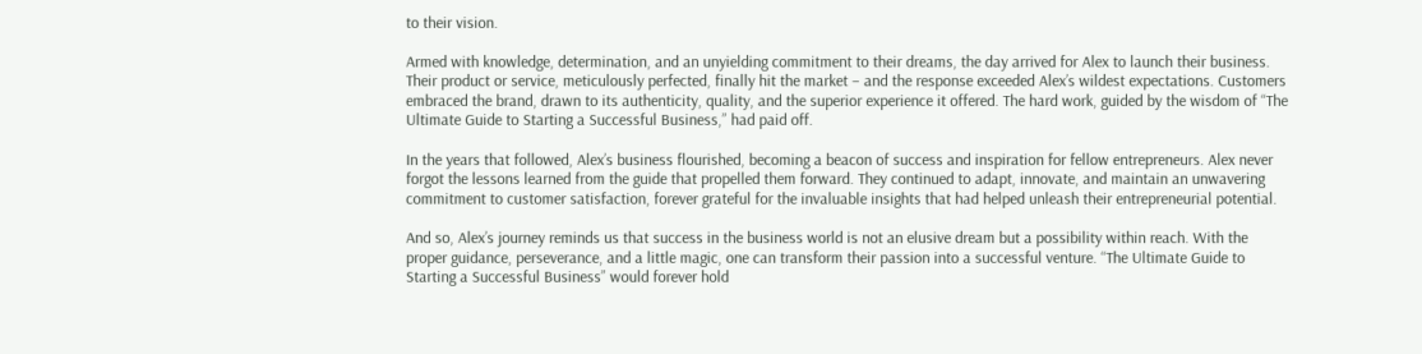to their vision.

Armed with knowledge, determination, and an unyielding commitment to their dreams, the day arrived for Alex to launch their business. Their product or service, meticulously perfected, finally hit the market – and the response exceeded Alex’s wildest expectations. Customers embraced the brand, drawn to its authenticity, quality, and the superior experience it offered. The hard work, guided by the wisdom of “The Ultimate Guide to Starting a Successful Business,” had paid off.

In the years that followed, Alex’s business flourished, becoming a beacon of success and inspiration for fellow entrepreneurs. Alex never forgot the lessons learned from the guide that propelled them forward. They continued to adapt, innovate, and maintain an unwavering commitment to customer satisfaction, forever grateful for the invaluable insights that had helped unleash their entrepreneurial potential.

And so, Alex’s journey reminds us that success in the business world is not an elusive dream but a possibility within reach. With the proper guidance, perseverance, and a little magic, one can transform their passion into a successful venture. “The Ultimate Guide to Starting a Successful Business” would forever hold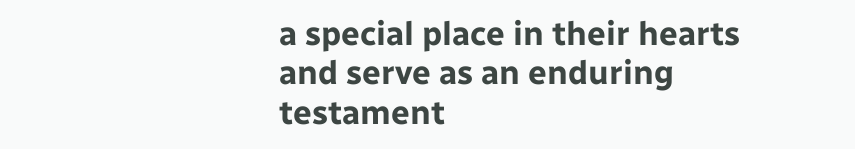a special place in their hearts and serve as an enduring testament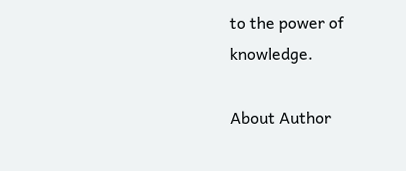to the power of knowledge.

About Author